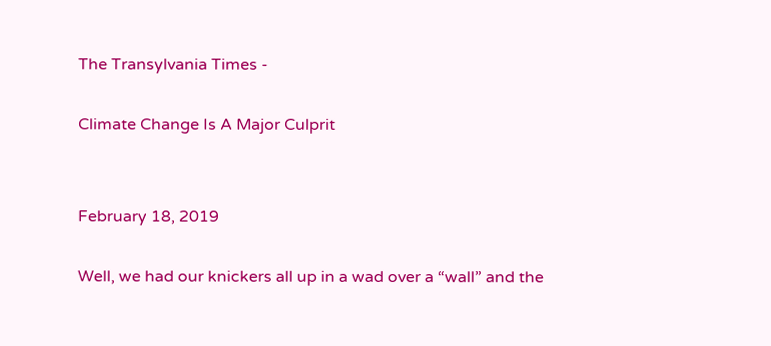The Transylvania Times -

Climate Change Is A Major Culprit


February 18, 2019

Well, we had our knickers all up in a wad over a “wall” and the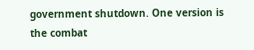government shutdown. One version is the combat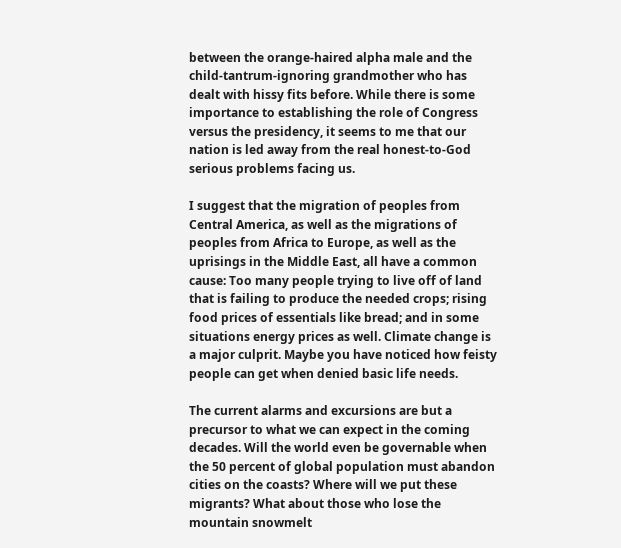between the orange-haired alpha male and the child-tantrum-ignoring grandmother who has dealt with hissy fits before. While there is some importance to establishing the role of Congress versus the presidency, it seems to me that our nation is led away from the real honest-to-God serious problems facing us.

I suggest that the migration of peoples from Central America, as well as the migrations of peoples from Africa to Europe, as well as the uprisings in the Middle East, all have a common cause: Too many people trying to live off of land that is failing to produce the needed crops; rising food prices of essentials like bread; and in some situations energy prices as well. Climate change is a major culprit. Maybe you have noticed how feisty people can get when denied basic life needs.

The current alarms and excursions are but a precursor to what we can expect in the coming decades. Will the world even be governable when the 50 percent of global population must abandon cities on the coasts? Where will we put these migrants? What about those who lose the mountain snowmelt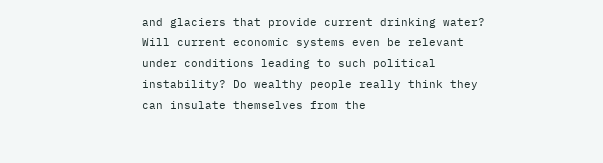and glaciers that provide current drinking water? Will current economic systems even be relevant under conditions leading to such political instability? Do wealthy people really think they can insulate themselves from the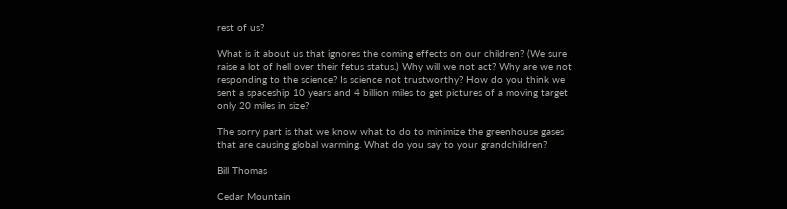rest of us?

What is it about us that ignores the coming effects on our children? (We sure raise a lot of hell over their fetus status.) Why will we not act? Why are we not responding to the science? Is science not trustworthy? How do you think we sent a spaceship 10 years and 4 billion miles to get pictures of a moving target only 20 miles in size?

The sorry part is that we know what to do to minimize the greenhouse gases that are causing global warming. What do you say to your grandchildren?

Bill Thomas

Cedar Mountain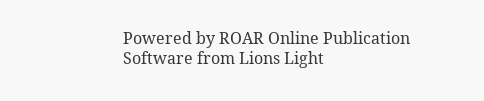Powered by ROAR Online Publication Software from Lions Light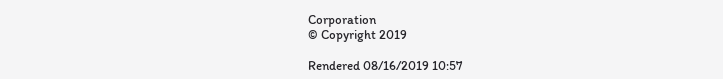Corporation
© Copyright 2019

Rendered 08/16/2019 10:57